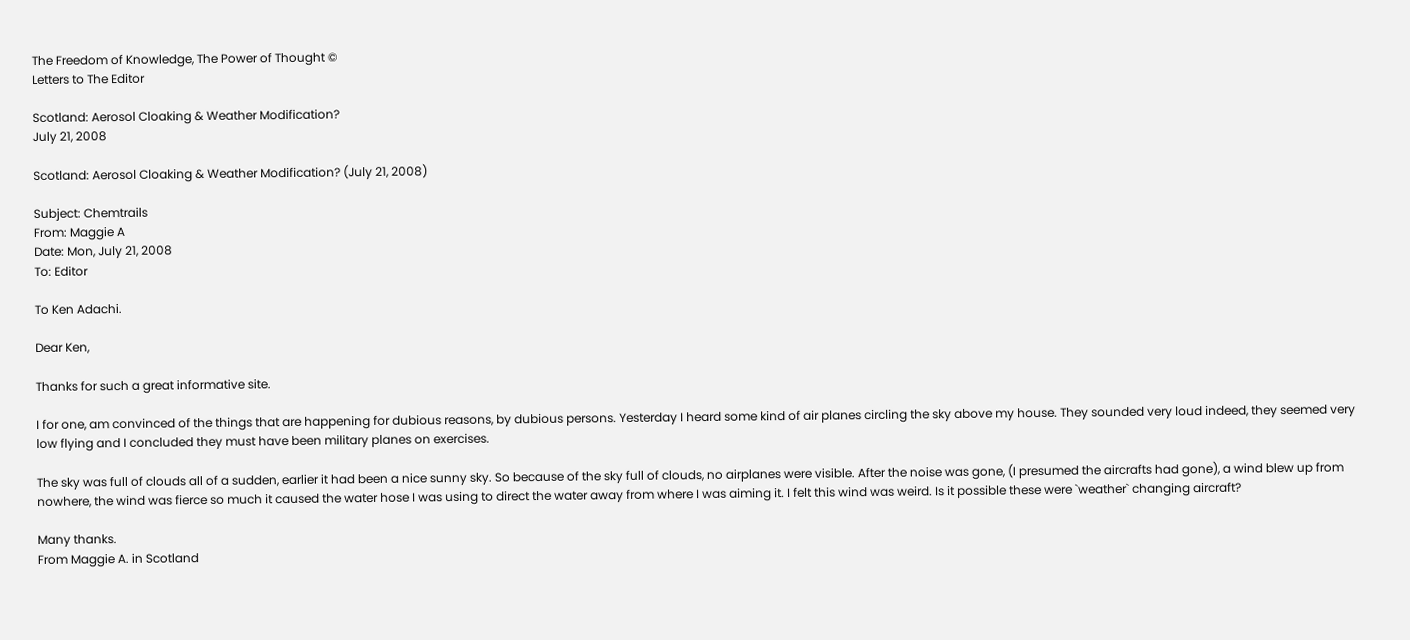The Freedom of Knowledge, The Power of Thought ©
Letters to The Editor

Scotland: Aerosol Cloaking & Weather Modification?
July 21, 2008

Scotland: Aerosol Cloaking & Weather Modification? (July 21, 2008)

Subject: Chemtrails
From: Maggie A
Date: Mon, July 21, 2008
To: Editor

To Ken Adachi.

Dear Ken,

Thanks for such a great informative site.

I for one, am convinced of the things that are happening for dubious reasons, by dubious persons. Yesterday I heard some kind of air planes circling the sky above my house. They sounded very loud indeed, they seemed very low flying and I concluded they must have been military planes on exercises.

The sky was full of clouds all of a sudden, earlier it had been a nice sunny sky. So because of the sky full of clouds, no airplanes were visible. After the noise was gone, (I presumed the aircrafts had gone), a wind blew up from nowhere, the wind was fierce so much it caused the water hose I was using to direct the water away from where I was aiming it. I felt this wind was weird. Is it possible these were `weather` changing aircraft?

Many thanks.
From Maggie A. in Scotland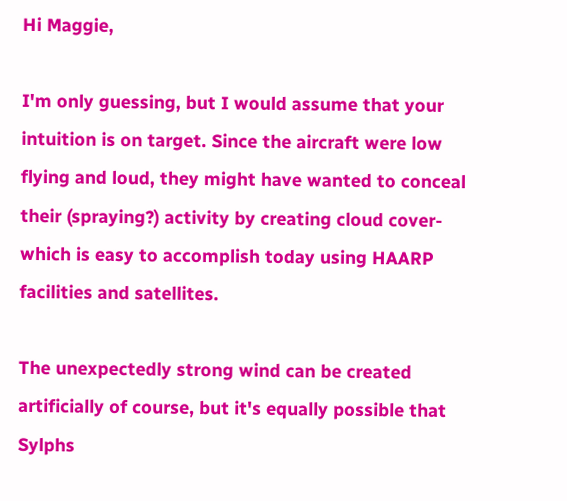Hi Maggie,

I'm only guessing, but I would assume that your intuition is on target. Since the aircraft were low flying and loud, they might have wanted to conceal their (spraying?) activity by creating cloud cover-which is easy to accomplish today using HAARP facilities and satellites.

The unexpectedly strong wind can be created artificially of course, but it's equally possible that Sylphs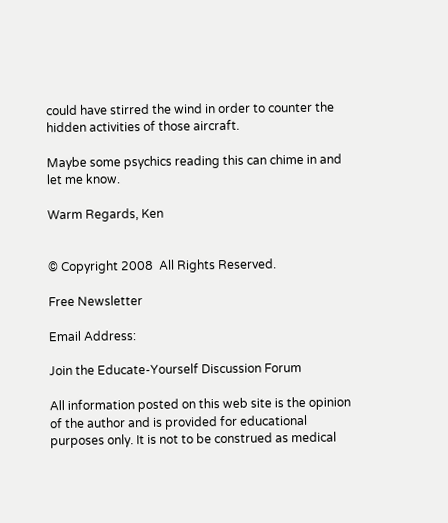could have stirred the wind in order to counter the hidden activities of those aircraft.

Maybe some psychics reading this can chime in and let me know.

Warm Regards, Ken


© Copyright 2008  All Rights Reserved.

Free Newsletter

Email Address:

Join the Educate-Yourself Discussion Forum

All information posted on this web site is the opinion of the author and is provided for educational purposes only. It is not to be construed as medical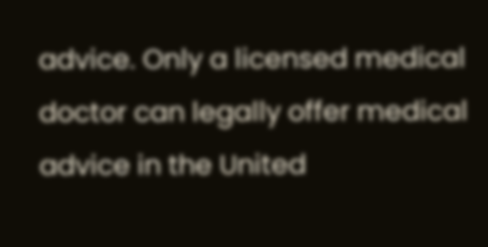advice. Only a licensed medical doctor can legally offer medical advice in the United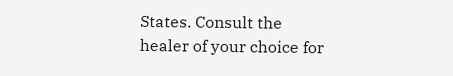States. Consult the healer of your choice for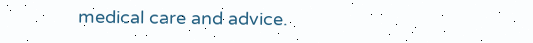medical care and advice.